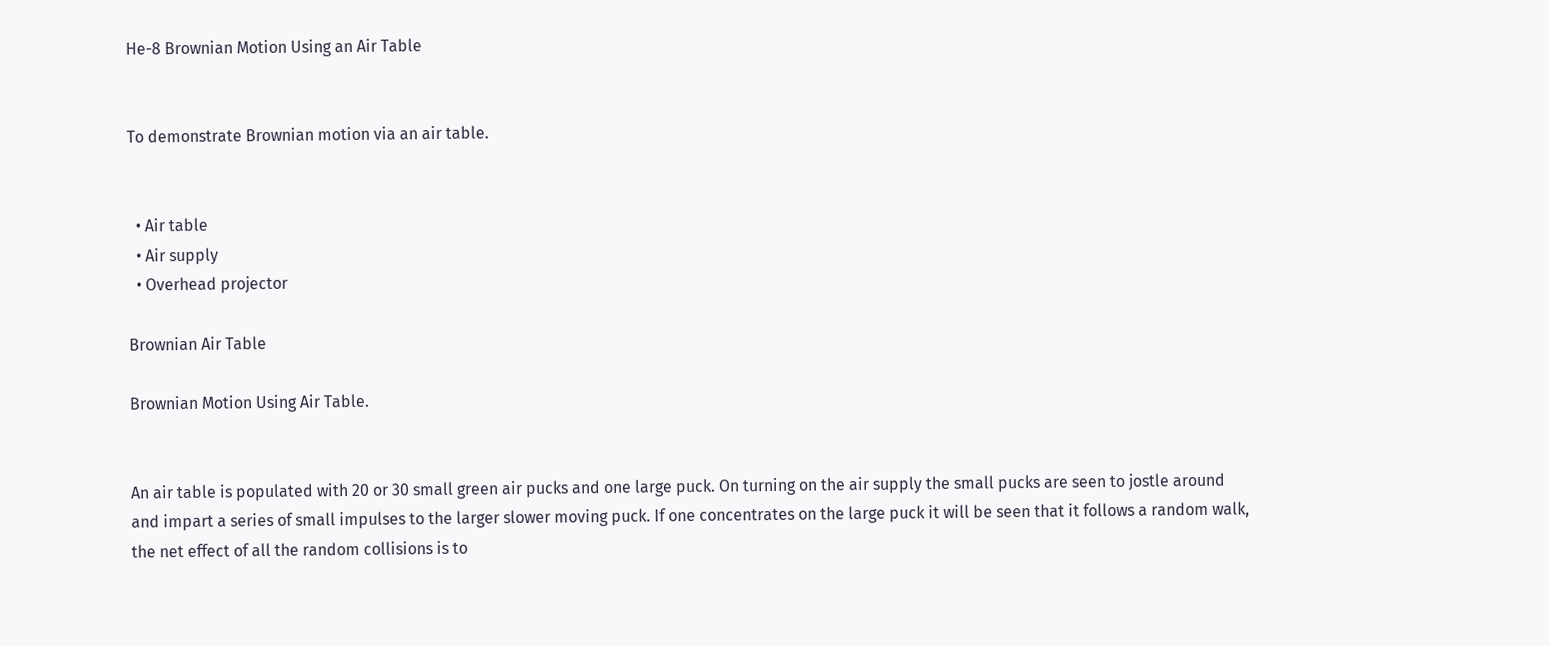He-8 Brownian Motion Using an Air Table


To demonstrate Brownian motion via an air table.


  • Air table
  • Air supply
  • Overhead projector

Brownian Air Table

Brownian Motion Using Air Table.


An air table is populated with 20 or 30 small green air pucks and one large puck. On turning on the air supply the small pucks are seen to jostle around and impart a series of small impulses to the larger slower moving puck. If one concentrates on the large puck it will be seen that it follows a random walk, the net effect of all the random collisions is to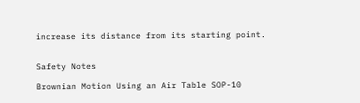increase its distance from its starting point.


Safety Notes

Brownian Motion Using an Air Table SOP-10